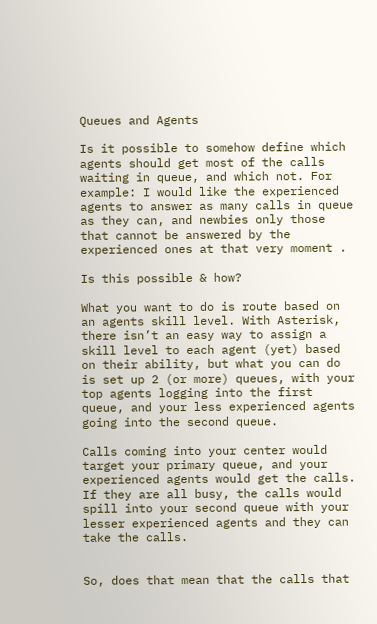Queues and Agents

Is it possible to somehow define which agents should get most of the calls waiting in queue, and which not. For example: I would like the experienced agents to answer as many calls in queue as they can, and newbies only those that cannot be answered by the experienced ones at that very moment .

Is this possible & how?

What you want to do is route based on an agents skill level. With Asterisk, there isn’t an easy way to assign a skill level to each agent (yet) based on their ability, but what you can do is set up 2 (or more) queues, with your top agents logging into the first queue, and your less experienced agents going into the second queue.

Calls coming into your center would target your primary queue, and your experienced agents would get the calls. If they are all busy, the calls would spill into your second queue with your lesser experienced agents and they can take the calls.


So, does that mean that the calls that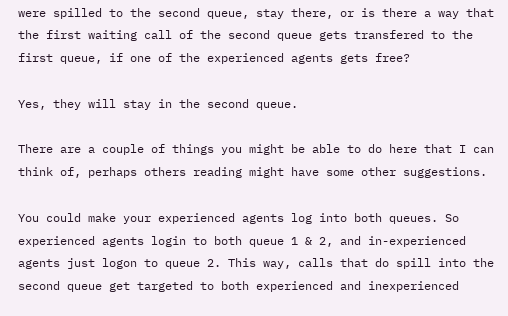were spilled to the second queue, stay there, or is there a way that the first waiting call of the second queue gets transfered to the first queue, if one of the experienced agents gets free?

Yes, they will stay in the second queue.

There are a couple of things you might be able to do here that I can think of, perhaps others reading might have some other suggestions.

You could make your experienced agents log into both queues. So experienced agents login to both queue 1 & 2, and in-experienced agents just logon to queue 2. This way, calls that do spill into the second queue get targeted to both experienced and inexperienced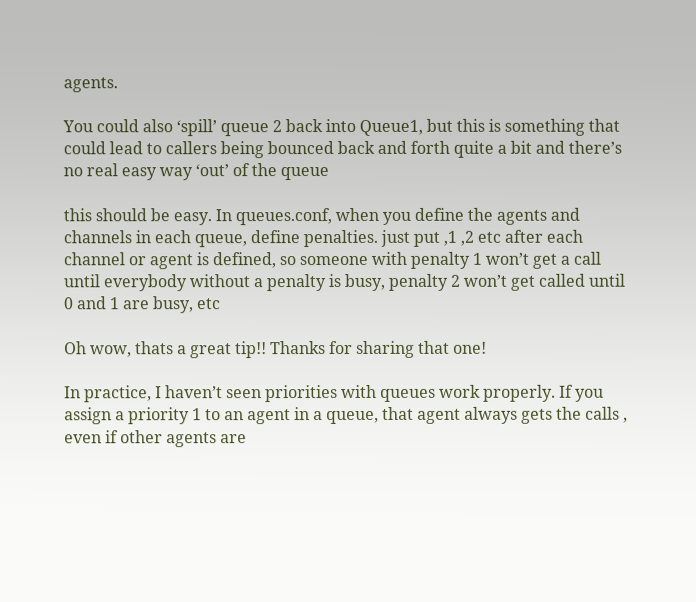agents.

You could also ‘spill’ queue 2 back into Queue1, but this is something that could lead to callers being bounced back and forth quite a bit and there’s no real easy way ‘out’ of the queue

this should be easy. In queues.conf, when you define the agents and channels in each queue, define penalties. just put ,1 ,2 etc after each channel or agent is defined, so someone with penalty 1 won’t get a call until everybody without a penalty is busy, penalty 2 won’t get called until 0 and 1 are busy, etc

Oh wow, thats a great tip!! Thanks for sharing that one!

In practice, I haven’t seen priorities with queues work properly. If you assign a priority 1 to an agent in a queue, that agent always gets the calls , even if other agents are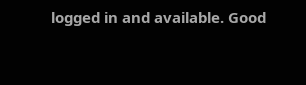logged in and available. Good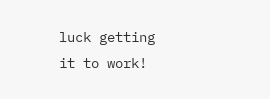luck getting it to work!